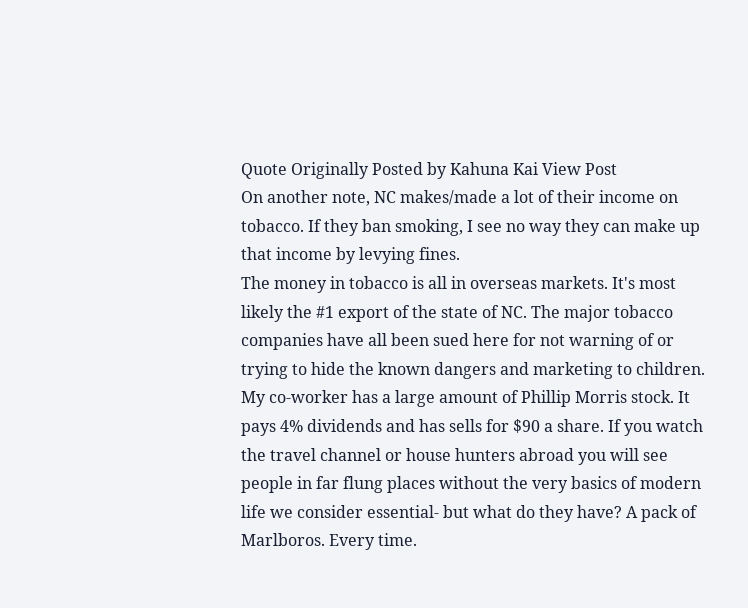Quote Originally Posted by Kahuna Kai View Post
On another note, NC makes/made a lot of their income on tobacco. If they ban smoking, I see no way they can make up that income by levying fines.
The money in tobacco is all in overseas markets. It's most likely the #1 export of the state of NC. The major tobacco companies have all been sued here for not warning of or trying to hide the known dangers and marketing to children. My co-worker has a large amount of Phillip Morris stock. It pays 4% dividends and has sells for $90 a share. If you watch the travel channel or house hunters abroad you will see people in far flung places without the very basics of modern life we consider essential- but what do they have? A pack of Marlboros. Every time.